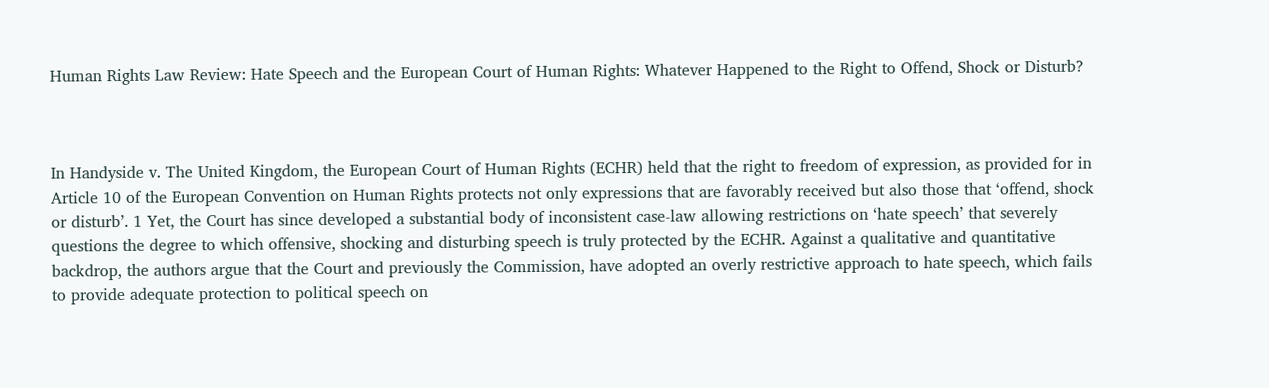Human Rights Law Review: Hate Speech and the European Court of Human Rights: Whatever Happened to the Right to Offend, Shock or Disturb?



In Handyside v. The United Kingdom, the European Court of Human Rights (ECHR) held that the right to freedom of expression, as provided for in Article 10 of the European Convention on Human Rights protects not only expressions that are favorably received but also those that ‘offend, shock or disturb’. 1 Yet, the Court has since developed a substantial body of inconsistent case-law allowing restrictions on ‘hate speech’ that severely questions the degree to which offensive, shocking and disturbing speech is truly protected by the ECHR. Against a qualitative and quantitative backdrop, the authors argue that the Court and previously the Commission, have adopted an overly restrictive approach to hate speech, which fails to provide adequate protection to political speech on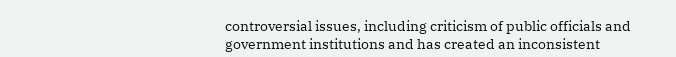controversial issues, including criticism of public officials and government institutions and has created an inconsistent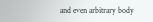and even arbitrary body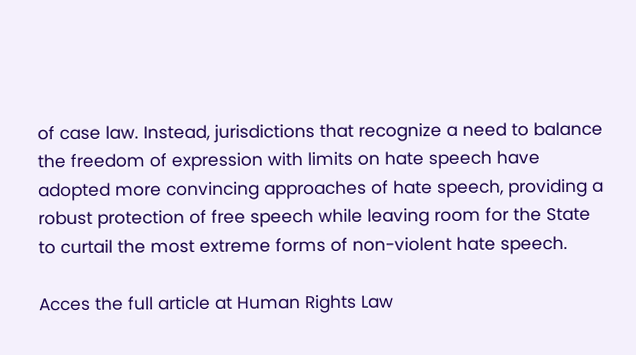of case law. Instead, jurisdictions that recognize a need to balance the freedom of expression with limits on hate speech have adopted more convincing approaches of hate speech, providing a robust protection of free speech while leaving room for the State to curtail the most extreme forms of non-violent hate speech.

Acces the full article at Human Rights Law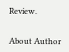Review.


About Author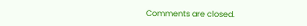Comments are closed.